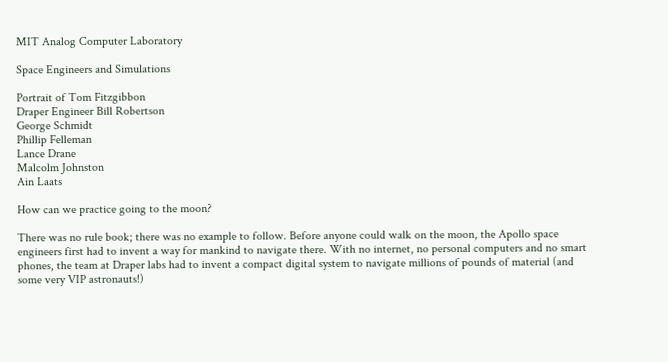MIT Analog Computer Laboratory

Space Engineers and Simulations

Portrait of Tom Fitzgibbon
Draper Engineer Bill Robertson
George Schmidt
Phillip Felleman
Lance Drane
Malcolm Johnston
Ain Laats

How can we practice going to the moon?

There was no rule book; there was no example to follow. Before anyone could walk on the moon, the Apollo space engineers first had to invent a way for mankind to navigate there. With no internet, no personal computers and no smart phones, the team at Draper labs had to invent a compact digital system to navigate millions of pounds of material (and some very VIP astronauts!)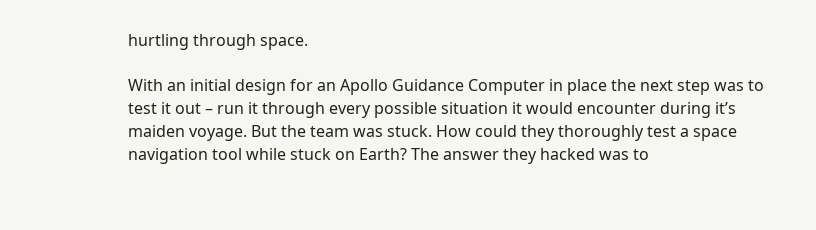hurtling through space.

With an initial design for an Apollo Guidance Computer in place the next step was to test it out – run it through every possible situation it would encounter during it’s maiden voyage. But the team was stuck. How could they thoroughly test a space navigation tool while stuck on Earth? The answer they hacked was to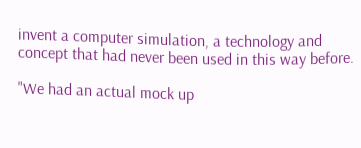invent a computer simulation, a technology and concept that had never been used in this way before.

"We had an actual mock up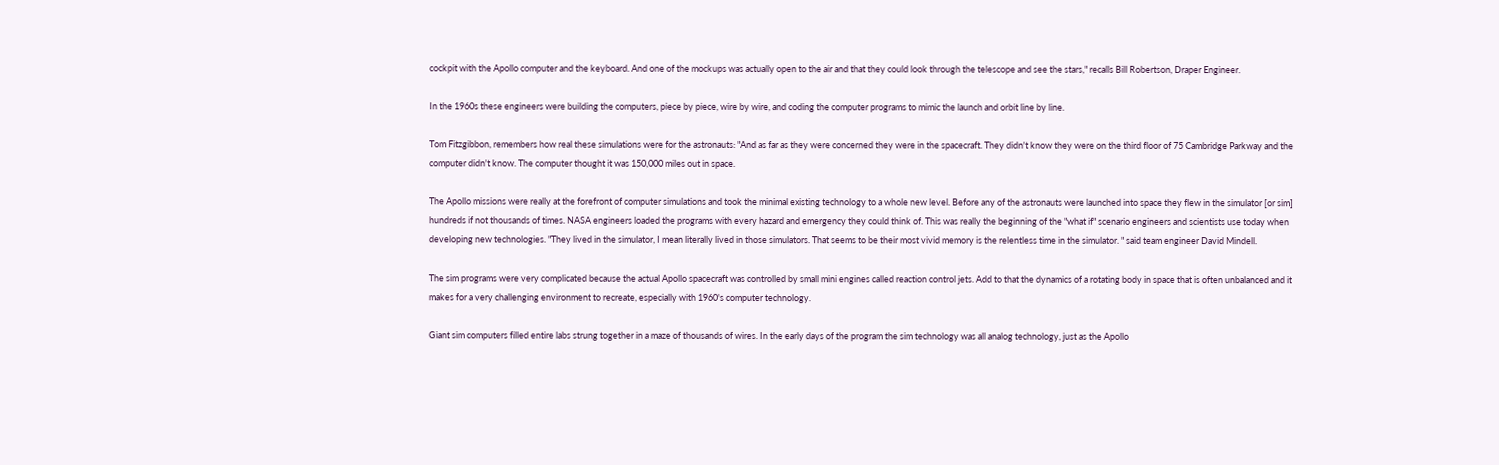cockpit with the Apollo computer and the keyboard. And one of the mockups was actually open to the air and that they could look through the telescope and see the stars," recalls Bill Robertson, Draper Engineer.

In the 1960s these engineers were building the computers, piece by piece, wire by wire, and coding the computer programs to mimic the launch and orbit line by line.

Tom Fitzgibbon, remembers how real these simulations were for the astronauts: "And as far as they were concerned they were in the spacecraft. They didn't know they were on the third floor of 75 Cambridge Parkway and the computer didn't know. The computer thought it was 150,000 miles out in space.

The Apollo missions were really at the forefront of computer simulations and took the minimal existing technology to a whole new level. Before any of the astronauts were launched into space they flew in the simulator [or sim] hundreds if not thousands of times. NASA engineers loaded the programs with every hazard and emergency they could think of. This was really the beginning of the "what if" scenario engineers and scientists use today when developing new technologies. "They lived in the simulator, I mean literally lived in those simulators. That seems to be their most vivid memory is the relentless time in the simulator. " said team engineer David Mindell.

The sim programs were very complicated because the actual Apollo spacecraft was controlled by small mini engines called reaction control jets. Add to that the dynamics of a rotating body in space that is often unbalanced and it makes for a very challenging environment to recreate, especially with 1960's computer technology.

Giant sim computers filled entire labs strung together in a maze of thousands of wires. In the early days of the program the sim technology was all analog technology, just as the Apollo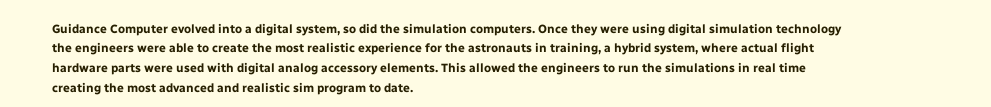Guidance Computer evolved into a digital system, so did the simulation computers. Once they were using digital simulation technology the engineers were able to create the most realistic experience for the astronauts in training, a hybrid system, where actual flight hardware parts were used with digital analog accessory elements. This allowed the engineers to run the simulations in real time creating the most advanced and realistic sim program to date.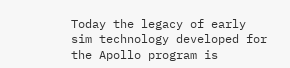Today the legacy of early sim technology developed for the Apollo program is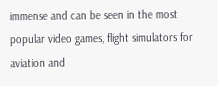immense and can be seen in the most popular video games, flight simulators for aviation and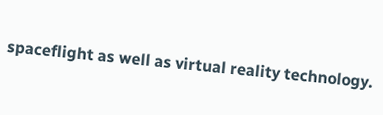spaceflight as well as virtual reality technology.